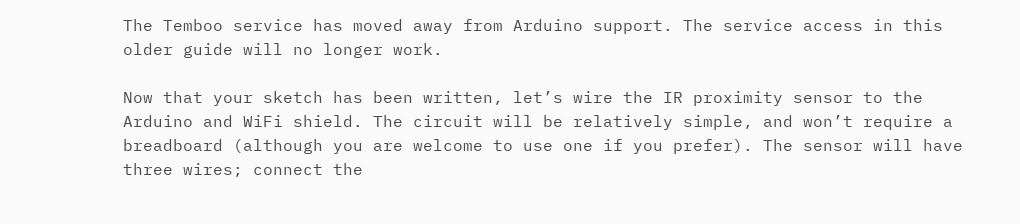The Temboo service has moved away from Arduino support. The service access in this older guide will no longer work.

Now that your sketch has been written, let’s wire the IR proximity sensor to the Arduino and WiFi shield. The circuit will be relatively simple, and won’t require a breadboard (although you are welcome to use one if you prefer). The sensor will have three wires; connect the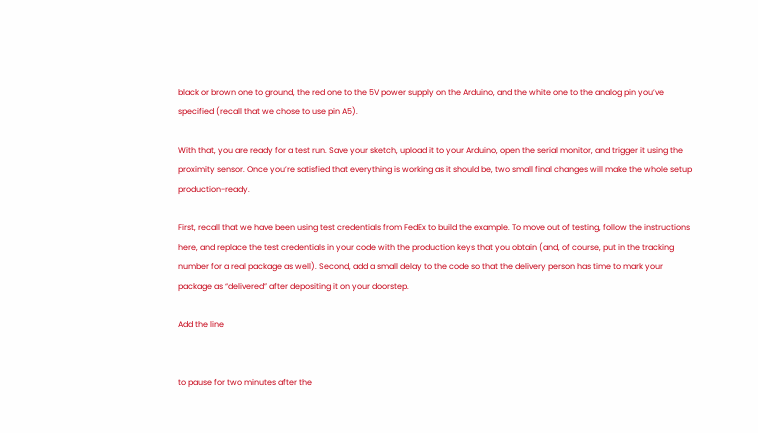black or brown one to ground, the red one to the 5V power supply on the Arduino, and the white one to the analog pin you’ve specified (recall that we chose to use pin A5).

With that, you are ready for a test run. Save your sketch, upload it to your Arduino, open the serial monitor, and trigger it using the proximity sensor. Once you’re satisfied that everything is working as it should be, two small final changes will make the whole setup production-ready.

First, recall that we have been using test credentials from FedEx to build the example. To move out of testing, follow the instructions here, and replace the test credentials in your code with the production keys that you obtain (and, of course, put in the tracking number for a real package as well). Second, add a small delay to the code so that the delivery person has time to mark your package as “delivered” after depositing it on your doorstep.

Add the line


to pause for two minutes after the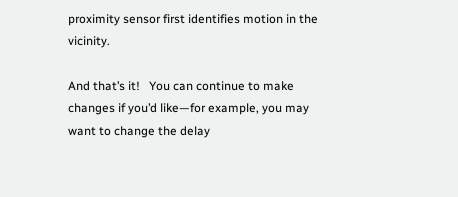proximity sensor first identifies motion in the vicinity.

And that’s it!   You can continue to make changes if you’d like—for example, you may want to change the delay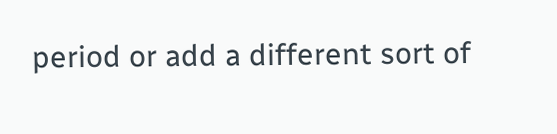period or add a different sort of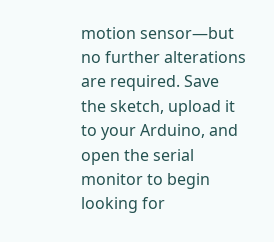motion sensor—but no further alterations are required. Save the sketch, upload it to your Arduino, and open the serial monitor to begin looking for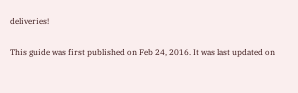deliveries!

This guide was first published on Feb 24, 2016. It was last updated on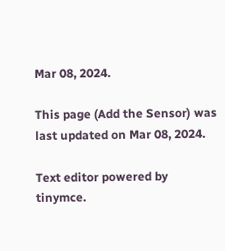Mar 08, 2024.

This page (Add the Sensor) was last updated on Mar 08, 2024.

Text editor powered by tinymce.